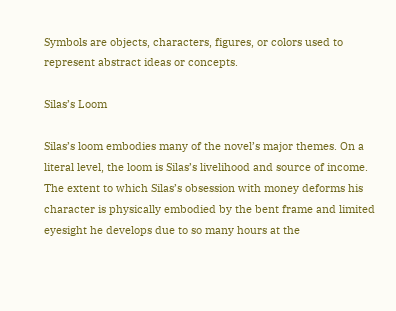Symbols are objects, characters, figures, or colors used to represent abstract ideas or concepts.

Silas’s Loom

Silas’s loom embodies many of the novel’s major themes. On a literal level, the loom is Silas’s livelihood and source of income. The extent to which Silas’s obsession with money deforms his character is physically embodied by the bent frame and limited eyesight he develops due to so many hours at the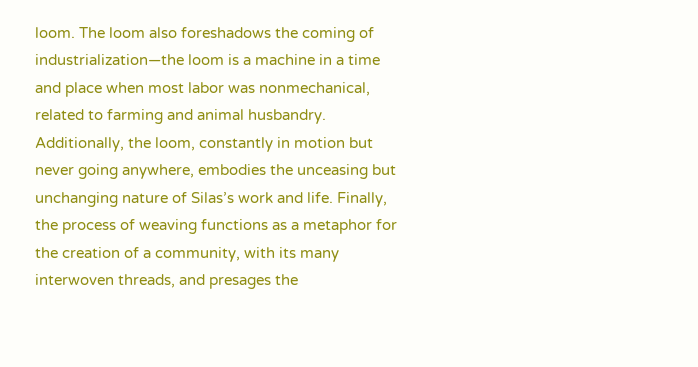loom. The loom also foreshadows the coming of industrialization—the loom is a machine in a time and place when most labor was nonmechanical, related to farming and animal husbandry. Additionally, the loom, constantly in motion but never going anywhere, embodies the unceasing but unchanging nature of Silas’s work and life. Finally, the process of weaving functions as a metaphor for the creation of a community, with its many interwoven threads, and presages the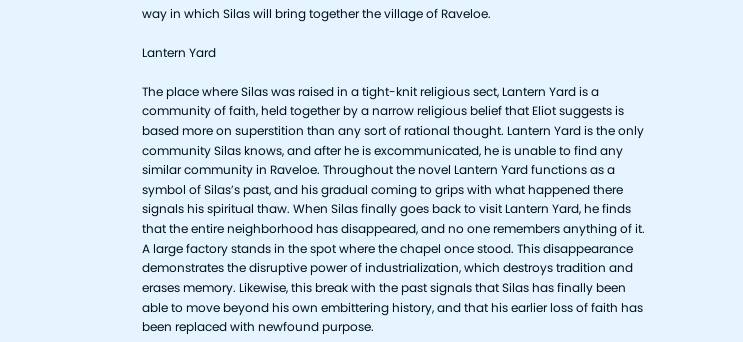way in which Silas will bring together the village of Raveloe.

Lantern Yard

The place where Silas was raised in a tight-knit religious sect, Lantern Yard is a community of faith, held together by a narrow religious belief that Eliot suggests is based more on superstition than any sort of rational thought. Lantern Yard is the only community Silas knows, and after he is excommunicated, he is unable to find any similar community in Raveloe. Throughout the novel Lantern Yard functions as a symbol of Silas’s past, and his gradual coming to grips with what happened there signals his spiritual thaw. When Silas finally goes back to visit Lantern Yard, he finds that the entire neighborhood has disappeared, and no one remembers anything of it. A large factory stands in the spot where the chapel once stood. This disappearance demonstrates the disruptive power of industrialization, which destroys tradition and erases memory. Likewise, this break with the past signals that Silas has finally been able to move beyond his own embittering history, and that his earlier loss of faith has been replaced with newfound purpose.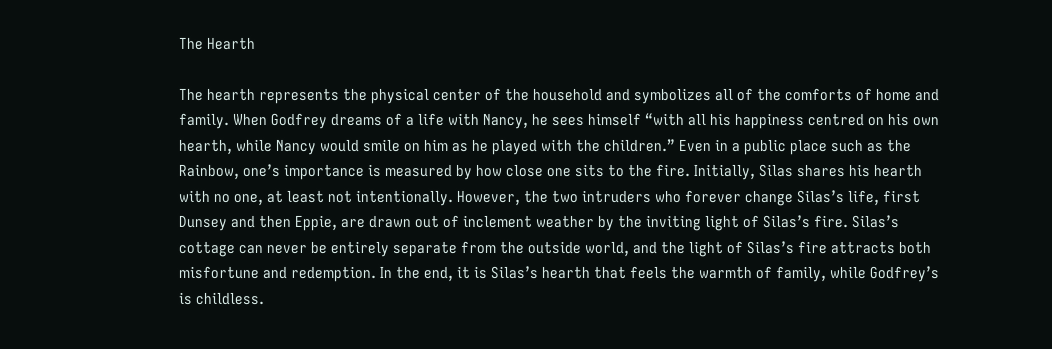The Hearth

The hearth represents the physical center of the household and symbolizes all of the comforts of home and family. When Godfrey dreams of a life with Nancy, he sees himself “with all his happiness centred on his own hearth, while Nancy would smile on him as he played with the children.” Even in a public place such as the Rainbow, one’s importance is measured by how close one sits to the fire. Initially, Silas shares his hearth with no one, at least not intentionally. However, the two intruders who forever change Silas’s life, first Dunsey and then Eppie, are drawn out of inclement weather by the inviting light of Silas’s fire. Silas’s cottage can never be entirely separate from the outside world, and the light of Silas’s fire attracts both misfortune and redemption. In the end, it is Silas’s hearth that feels the warmth of family, while Godfrey’s is childless.